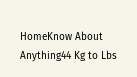HomeKnow About Anything44 Kg to Lbs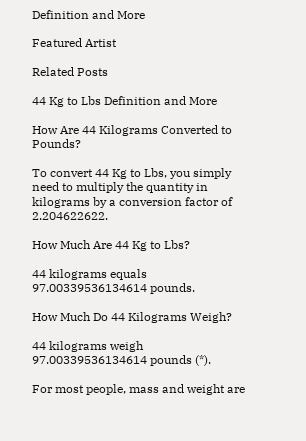Definition and More

Featured Artist

Related Posts

44 Kg to Lbs Definition and More

How Are 44 Kilograms Converted to Pounds?

To convert 44 Kg to Lbs, you simply need to multiply the quantity in kilograms by a conversion factor of 2.204622622.

How Much Are 44 Kg to Lbs?

44 kilograms equals 97.00339536134614 pounds.

How Much Do 44 Kilograms Weigh?

44 kilograms weigh 97.00339536134614 pounds (*).

For most people, mass and weight are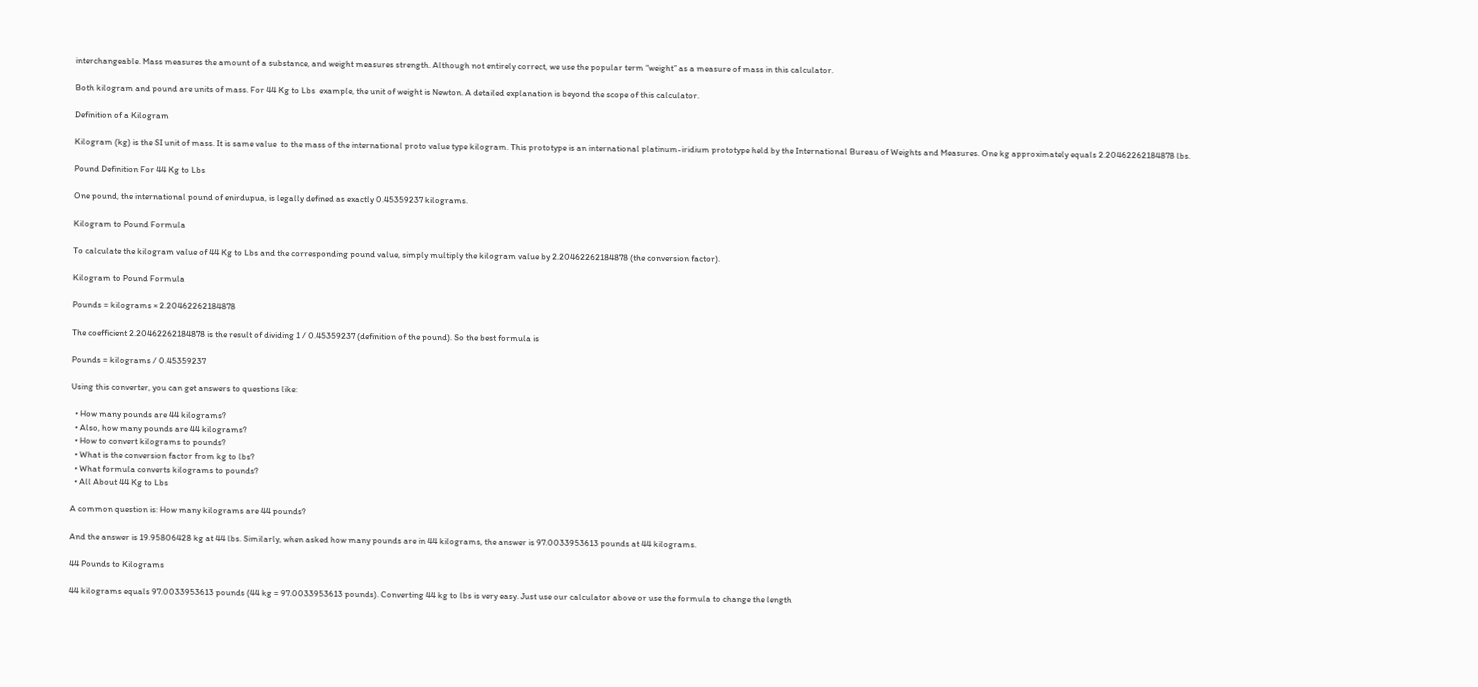interchangeable. Mass measures the amount of a substance, and weight measures strength. Although not entirely correct, we use the popular term “weight” as a measure of mass in this calculator.

Both kilogram and pound are units of mass. For 44 Kg to Lbs  example, the unit of weight is Newton. A detailed explanation is beyond the scope of this calculator.

Definition of a Kilogram

Kilogram (kg) is the SI unit of mass. It is same value  to the mass of the international proto value type kilogram. This prototype is an international platinum-iridium prototype held by the International Bureau of Weights and Measures. One kg approximately equals 2.20462262184878 lbs.

Pound Definition For 44 Kg to Lbs

One pound, the international pound of enirdupua, is legally defined as exactly 0.45359237 kilograms.

Kilogram to Pound Formula

To calculate the kilogram value of 44 Kg to Lbs and the corresponding pound value, simply multiply the kilogram value by 2.20462262184878 (the conversion factor).

Kilogram to Pound Formula

Pounds = kilograms × 2.20462262184878

The coefficient 2.20462262184878 is the result of dividing 1 / 0.45359237 (definition of the pound). So the best formula is

Pounds = kilograms / 0.45359237

Using this converter, you can get answers to questions like:

  • How many pounds are 44 kilograms?
  • Also, how many pounds are 44 kilograms?
  • How to convert kilograms to pounds?
  • What is the conversion factor from kg to lbs?
  • What formula converts kilograms to pounds?
  • All About 44 Kg to Lbs

A common question is: How many kilograms are 44 pounds?

And the answer is 19.95806428 kg at 44 lbs. Similarly, when asked how many pounds are in 44 kilograms, the answer is 97.0033953613 pounds at 44 kilograms.

44 Pounds to Kilograms

44 kilograms equals 97.0033953613 pounds (44 kg = 97.0033953613 pounds). Converting 44 kg to lbs is very easy. Just use our calculator above or use the formula to change the length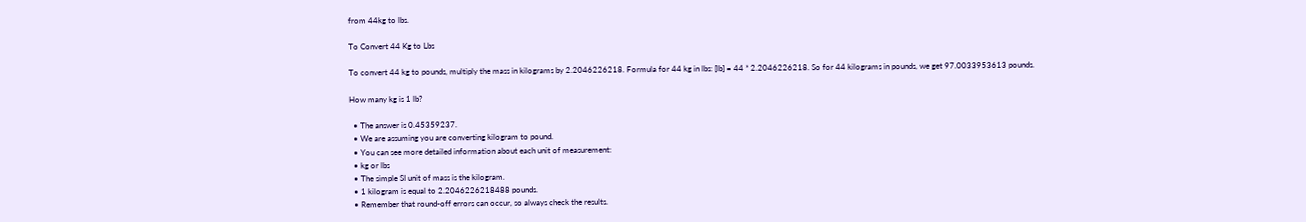from 44kg to lbs.

To Convert 44 Kg to Lbs

To convert 44 kg to pounds, multiply the mass in kilograms by 2.2046226218. Formula for 44 kg in lbs: [lb] = 44 * 2.2046226218. So for 44 kilograms in pounds, we get 97.0033953613 pounds.

How many kg is 1 lb?

  • The answer is 0.45359237.
  • We are assuming you are converting kilogram to pound.
  • You can see more detailed information about each unit of measurement:
  • kg or lbs
  • The simple SI unit of mass is the kilogram.
  • 1 kilogram is equal to 2.2046226218488 pounds.
  • Remember that round-off errors can occur, so always check the results.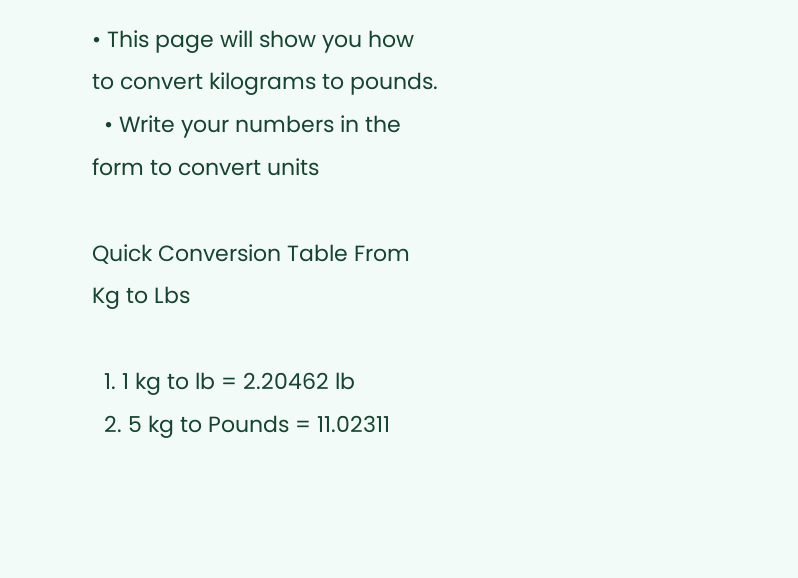• This page will show you how to convert kilograms to pounds.
  • Write your numbers in the form to convert units

Quick Conversion Table From Kg to Lbs

  1. 1 kg to lb = 2.20462 lb
  2. 5 kg to Pounds = 11.02311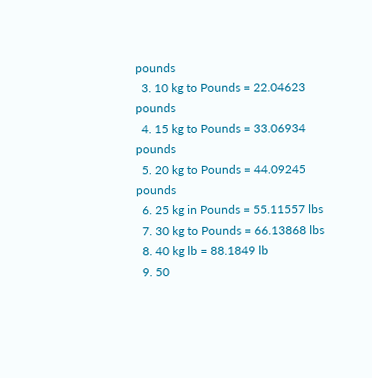pounds
  3. 10 kg to Pounds = 22.04623 pounds
  4. 15 kg to Pounds = 33.06934 pounds
  5. 20 kg to Pounds = 44.09245 pounds
  6. 25 kg in Pounds = 55.11557 lbs
  7. 30 kg to Pounds = 66.13868 lbs
  8. 40 kg lb = 88.1849 lb
  9. 50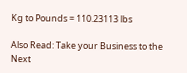Kg to Pounds = 110.23113 lbs

Also Read: Take your Business to the Next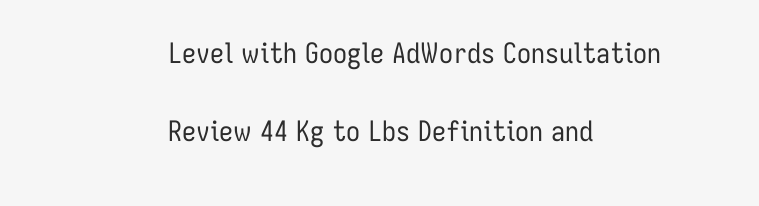Level with Google AdWords Consultation

Review 44 Kg to Lbs Definition and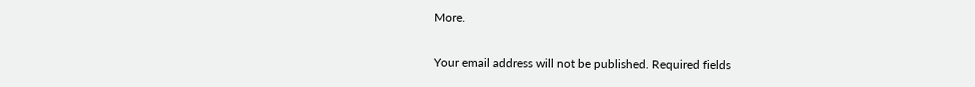More.

Your email address will not be published. Required fields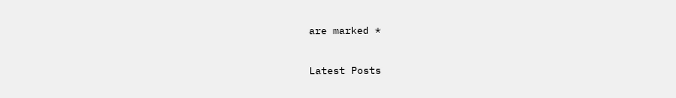are marked *

Latest Posts